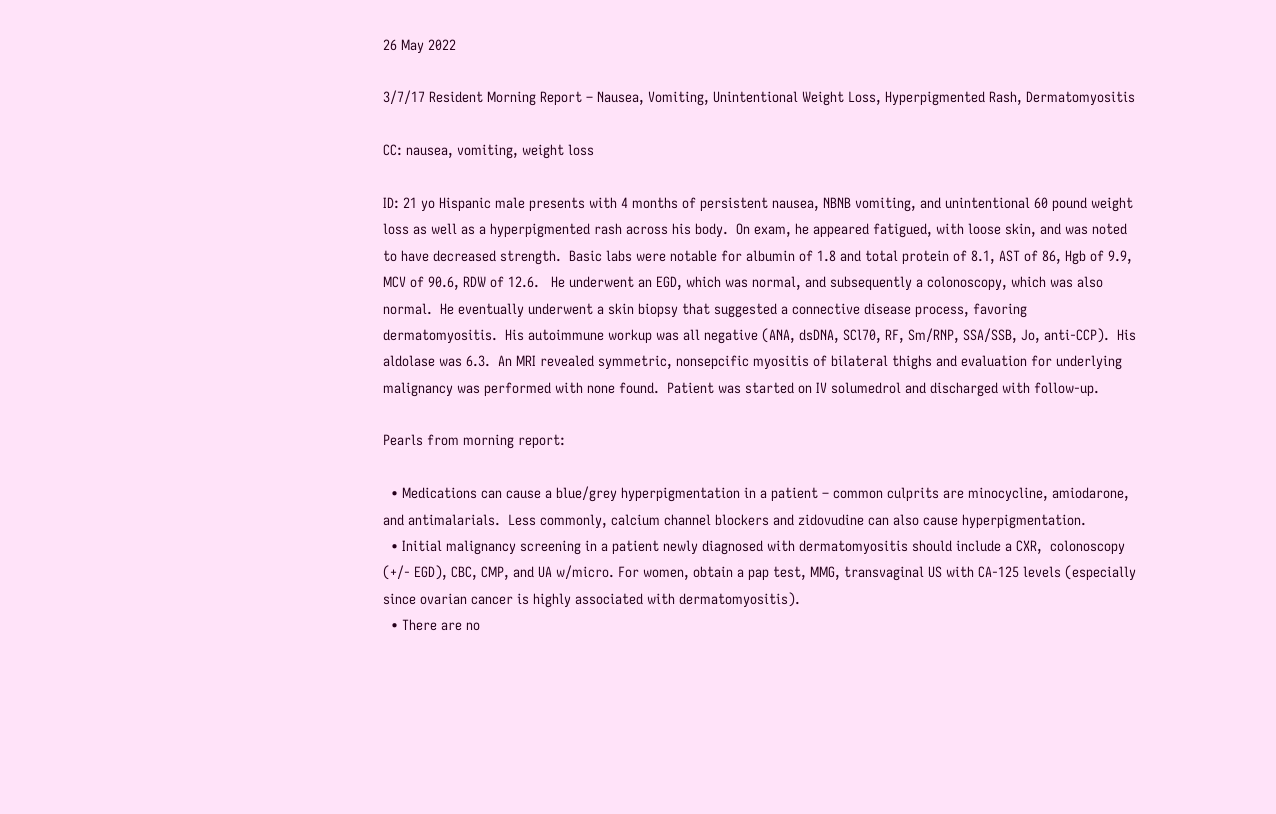26 May 2022

3/7/17 Resident Morning Report – Nausea, Vomiting, Unintentional Weight Loss, Hyperpigmented Rash, Dermatomyositis

CC: nausea, vomiting, weight loss

ID: 21 yo Hispanic male presents with 4 months of persistent nausea, NBNB vomiting, and unintentional 60 pound weight loss as well as a hyperpigmented rash across his body.  On exam, he appeared fatigued, with loose skin, and was noted to have decreased strength.  Basic labs were notable for albumin of 1.8 and total protein of 8.1, AST of 86, Hgb of 9.9, MCV of 90.6, RDW of 12.6.   He underwent an EGD, which was normal, and subsequently a colonoscopy, which was also normal.  He eventually underwent a skin biopsy that suggested a connective disease process, favoring dermatomyositis.  His autoimmune workup was all negative (ANA, dsDNA, SCl70, RF, Sm/RNP, SSA/SSB, Jo, anti-CCP).  His aldolase was 6.3.  An MRI revealed symmetric, nonsepcific myositis of bilateral thighs and evaluation for underlying malignancy was performed with none found.  Patient was started on IV solumedrol and discharged with follow-up.

Pearls from morning report:

  • Medications can cause a blue/grey hyperpigmentation in a patient – common culprits are minocycline, amiodarone, and antimalarials.  Less commonly, calcium channel blockers and zidovudine can also cause hyperpigmentation.
  • Initial malignancy screening in a patient newly diagnosed with dermatomyositis should include a CXR,  colonoscopy (+/- EGD), CBC, CMP, and UA w/micro. For women, obtain a pap test, MMG, transvaginal US with CA-125 levels (especially since ovarian cancer is highly associated with dermatomyositis).
  • There are no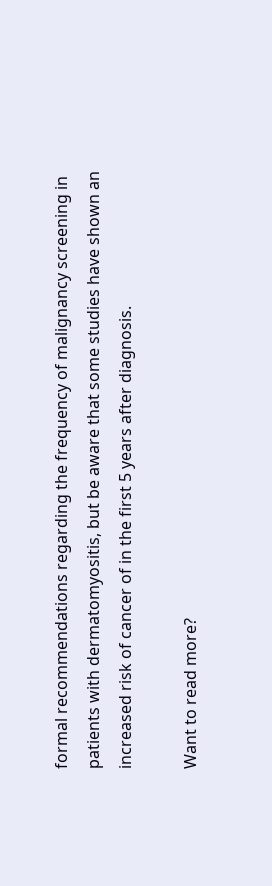formal recommendations regarding the frequency of malignancy screening in patients with dermatomyositis, but be aware that some studies have shown an increased risk of cancer of in the first 5 years after diagnosis.

Want to read more?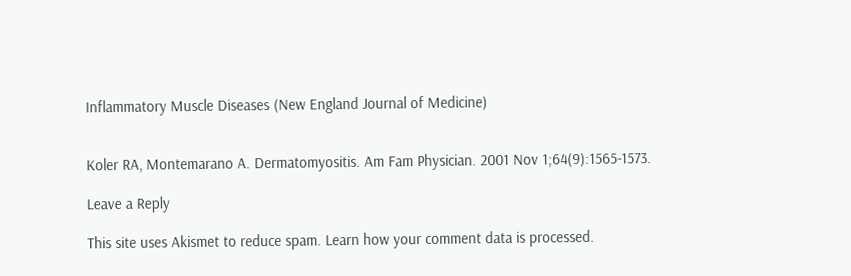Inflammatory Muscle Diseases (New England Journal of Medicine)


Koler RA, Montemarano A. Dermatomyositis. Am Fam Physician. 2001 Nov 1;64(9):1565-1573.

Leave a Reply

This site uses Akismet to reduce spam. Learn how your comment data is processed.